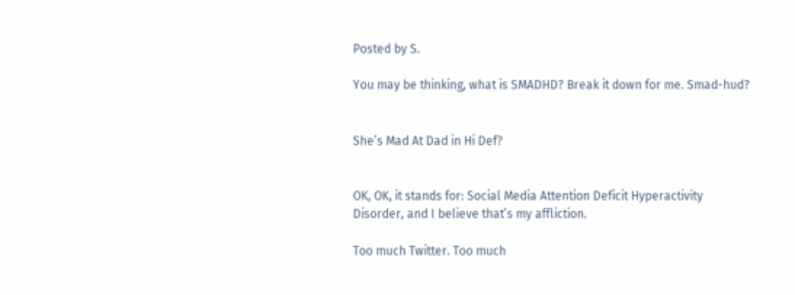Posted by S.

You may be thinking, what is SMADHD? Break it down for me. Smad-hud?


She’s Mad At Dad in Hi Def?


OK, OK, it stands for: Social Media Attention Deficit Hyperactivity Disorder, and I believe that’s my affliction.

Too much Twitter. Too much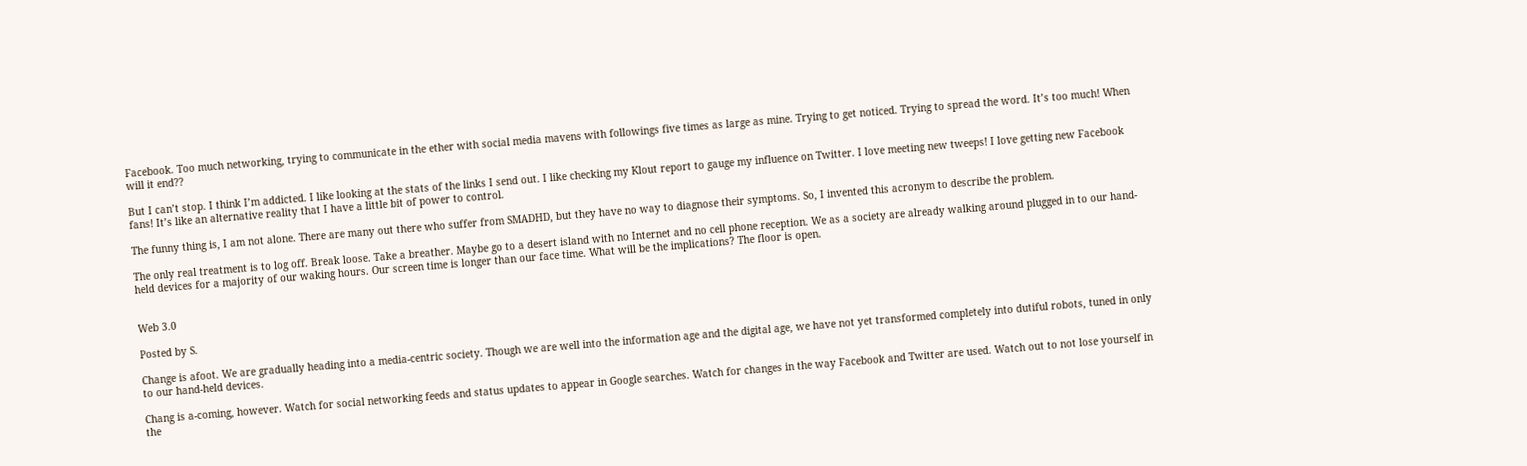Facebook. Too much networking, trying to communicate in the ether with social media mavens with followings five times as large as mine. Trying to get noticed. Trying to spread the word. It’s too much! When will it end??

But I can’t stop. I think I’m addicted. I like looking at the stats of the links I send out. I like checking my Klout report to gauge my influence on Twitter. I love meeting new tweeps! I love getting new Facebook fans! It’s like an alternative reality that I have a little bit of power to control.

The funny thing is, I am not alone. There are many out there who suffer from SMADHD, but they have no way to diagnose their symptoms. So, I invented this acronym to describe the problem.

The only real treatment is to log off. Break loose. Take a breather. Maybe go to a desert island with no Internet and no cell phone reception. We as a society are already walking around plugged in to our hand-held devices for a majority of our waking hours. Our screen time is longer than our face time. What will be the implications? The floor is open.


Web 3.0

Posted by S.

Change is afoot. We are gradually heading into a media-centric society. Though we are well into the information age and the digital age, we have not yet transformed completely into dutiful robots, tuned in only to our hand-held devices.

Chang is a-coming, however. Watch for social networking feeds and status updates to appear in Google searches. Watch for changes in the way Facebook and Twitter are used. Watch out to not lose yourself in the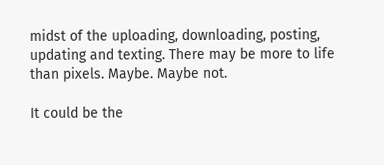midst of the uploading, downloading, posting, updating and texting. There may be more to life than pixels. Maybe. Maybe not.

It could be the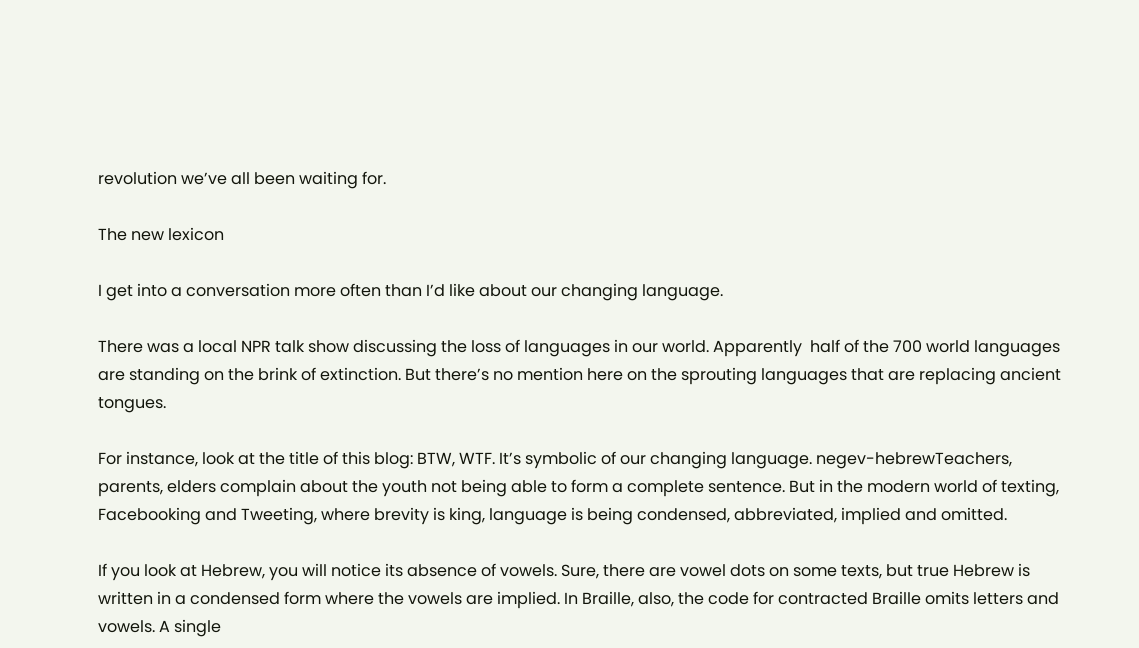revolution we’ve all been waiting for.

The new lexicon

I get into a conversation more often than I’d like about our changing language.

There was a local NPR talk show discussing the loss of languages in our world. Apparently  half of the 700 world languages are standing on the brink of extinction. But there’s no mention here on the sprouting languages that are replacing ancient tongues.

For instance, look at the title of this blog: BTW, WTF. It’s symbolic of our changing language. negev-hebrewTeachers, parents, elders complain about the youth not being able to form a complete sentence. But in the modern world of texting, Facebooking and Tweeting, where brevity is king, language is being condensed, abbreviated, implied and omitted.

If you look at Hebrew, you will notice its absence of vowels. Sure, there are vowel dots on some texts, but true Hebrew is written in a condensed form where the vowels are implied. In Braille, also, the code for contracted Braille omits letters and vowels. A single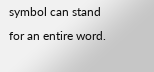symbol can stand for an entire word.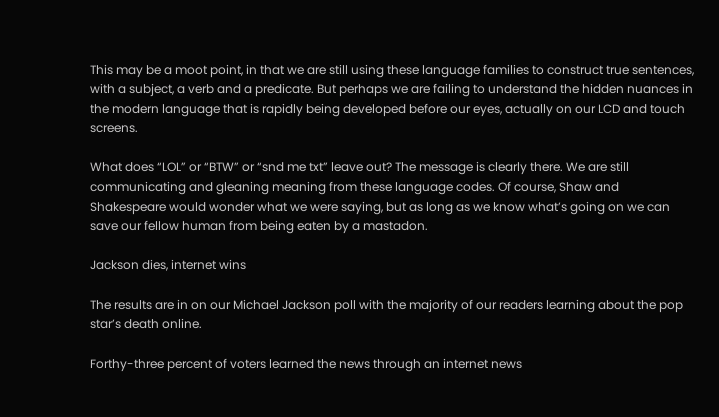This may be a moot point, in that we are still using these language families to construct true sentences, with a subject, a verb and a predicate. But perhaps we are failing to understand the hidden nuances in the modern language that is rapidly being developed before our eyes, actually on our LCD and touch screens.

What does “LOL” or “BTW” or “snd me txt” leave out? The message is clearly there. We are still communicating and gleaning meaning from these language codes. Of course, Shaw and Shakespeare would wonder what we were saying, but as long as we know what’s going on we can save our fellow human from being eaten by a mastadon.

Jackson dies, internet wins

The results are in on our Michael Jackson poll with the majority of our readers learning about the pop star’s death online.

Forthy-three percent of voters learned the news through an internet news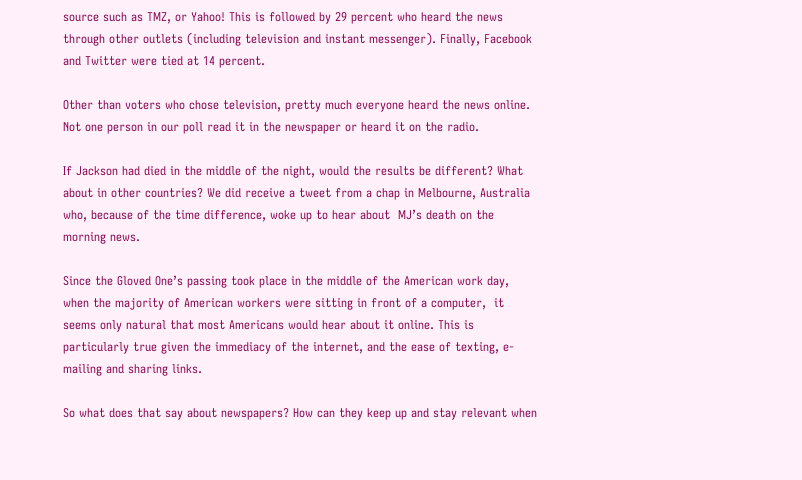source such as TMZ, or Yahoo! This is followed by 29 percent who heard the news through other outlets (including television and instant messenger). Finally, Facebook and Twitter were tied at 14 percent.

Other than voters who chose television, pretty much everyone heard the news online. Not one person in our poll read it in the newspaper or heard it on the radio.

If Jackson had died in the middle of the night, would the results be different? What about in other countries? We did receive a tweet from a chap in Melbourne, Australia who, because of the time difference, woke up to hear about  MJ’s death on the morning news.

Since the Gloved One’s passing took place in the middle of the American work day, when the majority of American workers were sitting in front of a computer,  it seems only natural that most Americans would hear about it online. This is particularly true given the immediacy of the internet, and the ease of texting, e-mailing and sharing links.

So what does that say about newspapers? How can they keep up and stay relevant when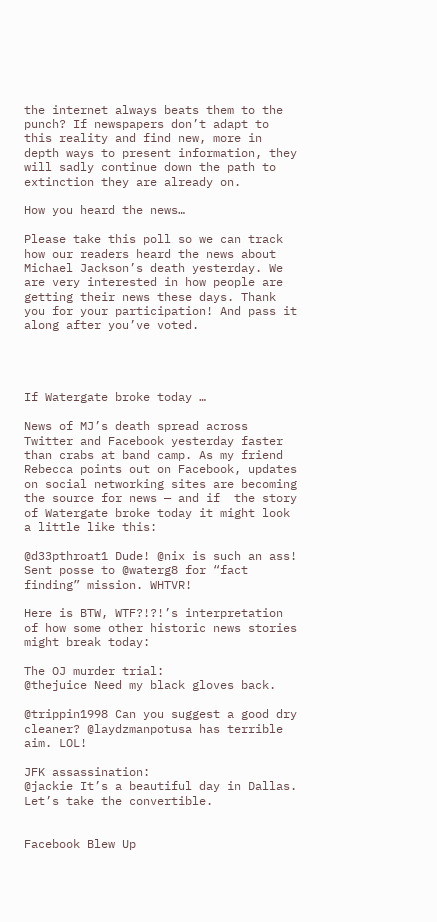the internet always beats them to the punch? If newspapers don’t adapt to this reality and find new, more in depth ways to present information, they will sadly continue down the path to extinction they are already on.

How you heard the news…

Please take this poll so we can track how our readers heard the news about Michael Jackson’s death yesterday. We are very interested in how people are getting their news these days. Thank you for your participation! And pass it along after you’ve voted.




If Watergate broke today …

News of MJ’s death spread across Twitter and Facebook yesterday faster than crabs at band camp. As my friend Rebecca points out on Facebook, updates on social networking sites are becoming the source for news — and if  the story of Watergate broke today it might look a little like this:

@d33pthroat1 Dude! @nix is such an ass! Sent posse to @waterg8 for “fact finding” mission. WHTVR!

Here is BTW, WTF?!?!’s interpretation of how some other historic news stories might break today:

The OJ murder trial:
@thejuice Need my black gloves back.

@trippin1998 Can you suggest a good dry cleaner? @laydzmanpotusa has terrible aim. LOL!

JFK assassination:
@jackie It’s a beautiful day in Dallas. Let’s take the convertible.


Facebook Blew Up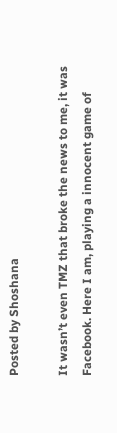Posted by Shoshana

It wasn’t even TMZ that broke the news to me, it was Facebook. Here I am, playing a innocent game of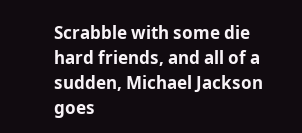Scrabble with some die hard friends, and all of a sudden, Michael Jackson goes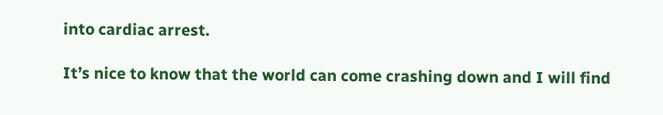into cardiac arrest.

It’s nice to know that the world can come crashing down and I will find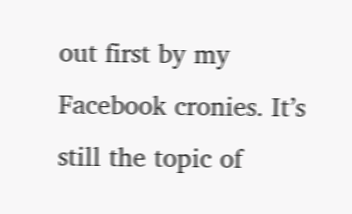out first by my Facebook cronies. It’s still the topic of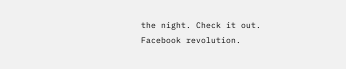the night. Check it out. Facebook revolution.